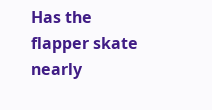Has the flapper skate nearly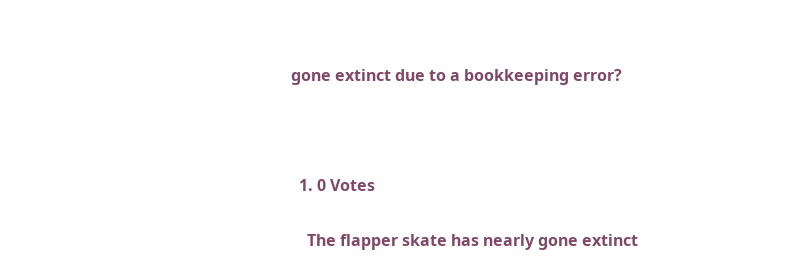gone extinct due to a bookkeeping error?



  1. 0 Votes

    The flapper skate has nearly gone extinct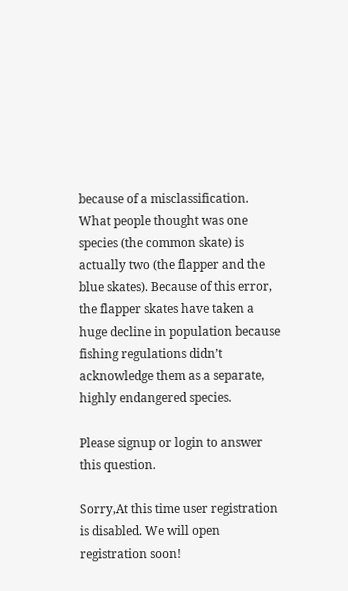because of a misclassification. What people thought was one species (the common skate) is actually two (the flapper and the blue skates). Because of this error, the flapper skates have taken a huge decline in population because fishing regulations didn’t acknowledge them as a separate, highly endangered species.

Please signup or login to answer this question.

Sorry,At this time user registration is disabled. We will open registration soon!